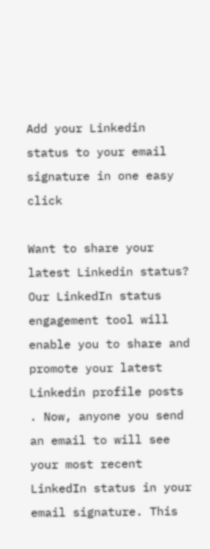Add your Linkedin status to your email signature in one easy click

Want to share your latest Linkedin status? Our LinkedIn status engagement tool will enable you to share and promote your latest Linkedin profile posts . Now, anyone you send an email to will see your most recent LinkedIn status in your email signature. This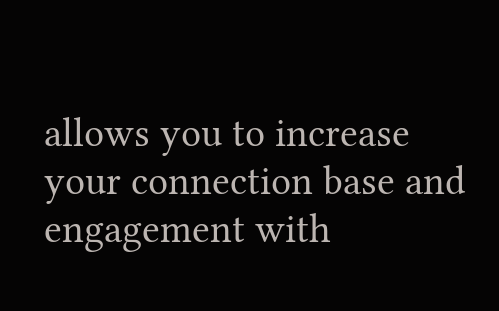allows you to increase your connection base and engagement with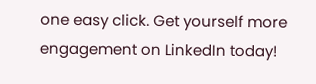one easy click. Get yourself more engagement on LinkedIn today!